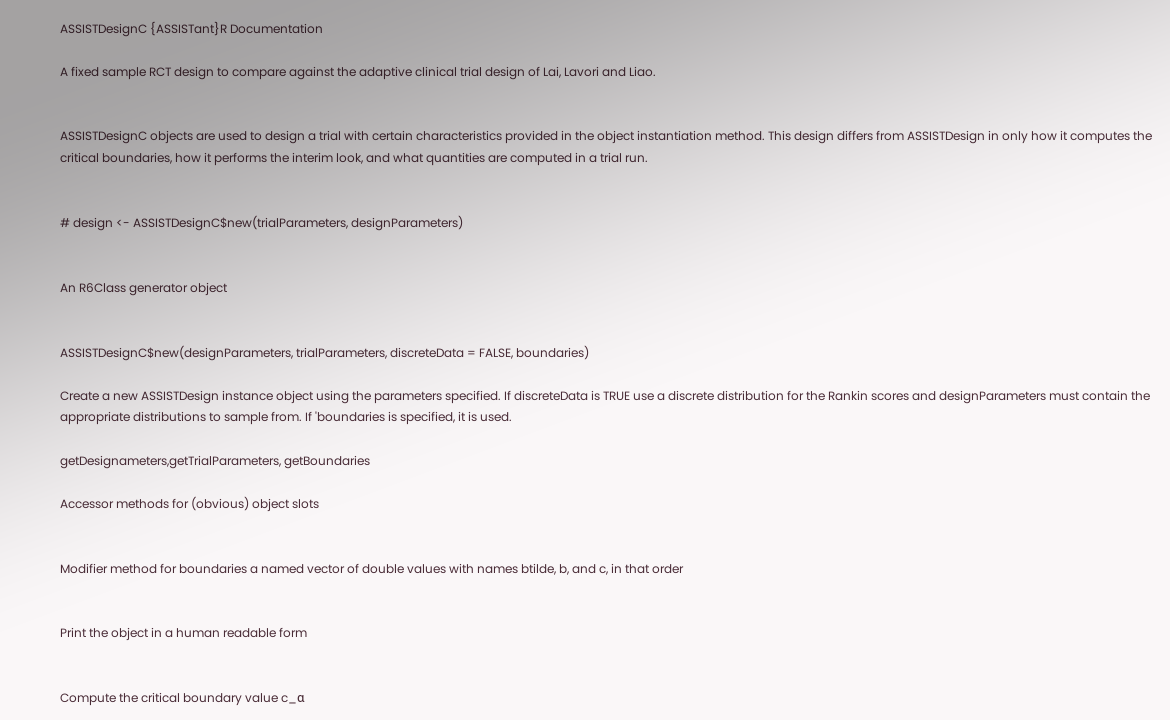ASSISTDesignC {ASSISTant}R Documentation

A fixed sample RCT design to compare against the adaptive clinical trial design of Lai, Lavori and Liao.


ASSISTDesignC objects are used to design a trial with certain characteristics provided in the object instantiation method. This design differs from ASSISTDesign in only how it computes the critical boundaries, how it performs the interim look, and what quantities are computed in a trial run.


# design <- ASSISTDesignC$new(trialParameters, designParameters)


An R6Class generator object


ASSISTDesignC$new(designParameters, trialParameters, discreteData = FALSE, boundaries)

Create a new ASSISTDesign instance object using the parameters specified. If discreteData is TRUE use a discrete distribution for the Rankin scores and designParameters must contain the appropriate distributions to sample from. If 'boundaries is specified, it is used.

getDesignameters,getTrialParameters, getBoundaries

Accessor methods for (obvious) object slots


Modifier method for boundaries a named vector of double values with names btilde, b, and c, in that order


Print the object in a human readable form


Compute the critical boundary value c_α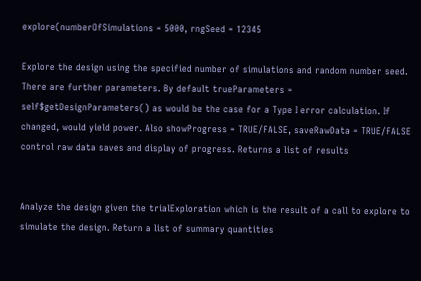explore(numberOfSimulations = 5000, rngSeed = 12345

Explore the design using the specified number of simulations and random number seed. There are further parameters. By default trueParameters = self$getDesignParameters() as would be the case for a Type I error calculation. If changed, would yield power. Also showProgress = TRUE/FALSE, saveRawData = TRUE/FALSE control raw data saves and display of progress. Returns a list of results


Analyze the design given the trialExploration which is the result of a call to explore to simulate the design. Return a list of summary quantities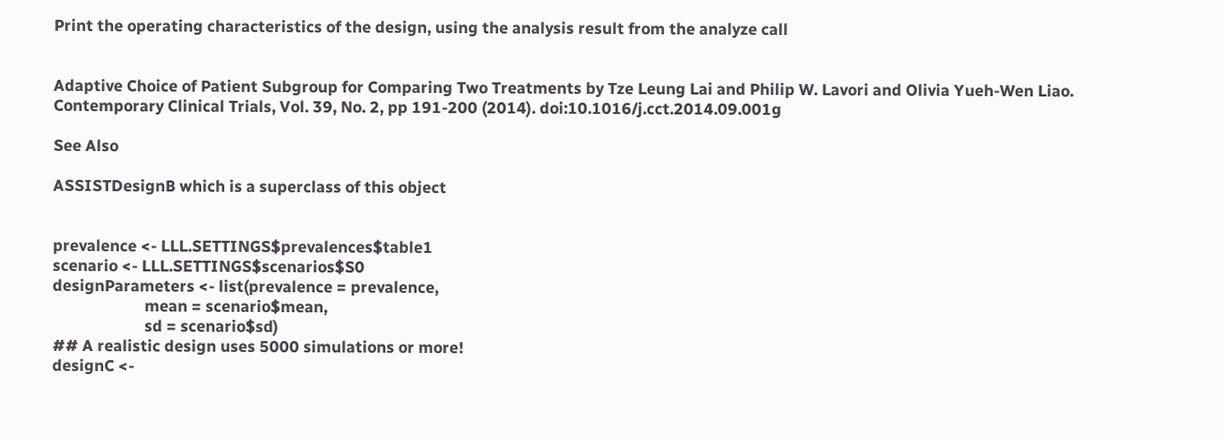Print the operating characteristics of the design, using the analysis result from the analyze call


Adaptive Choice of Patient Subgroup for Comparing Two Treatments by Tze Leung Lai and Philip W. Lavori and Olivia Yueh-Wen Liao. Contemporary Clinical Trials, Vol. 39, No. 2, pp 191-200 (2014). doi:10.1016/j.cct.2014.09.001g

See Also

ASSISTDesignB which is a superclass of this object


prevalence <- LLL.SETTINGS$prevalences$table1
scenario <- LLL.SETTINGS$scenarios$S0
designParameters <- list(prevalence = prevalence,
                       mean = scenario$mean,
                       sd = scenario$sd)
## A realistic design uses 5000 simulations or more!
designC <-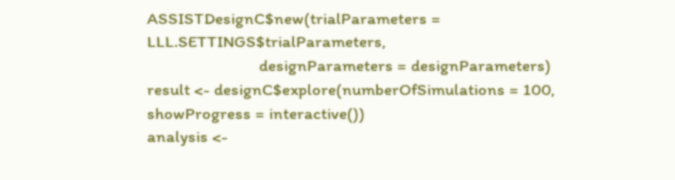ASSISTDesignC$new(trialParameters = LLL.SETTINGS$trialParameters,
                            designParameters = designParameters)
result <- designC$explore(numberOfSimulations = 100, showProgress = interactive())
analysis <-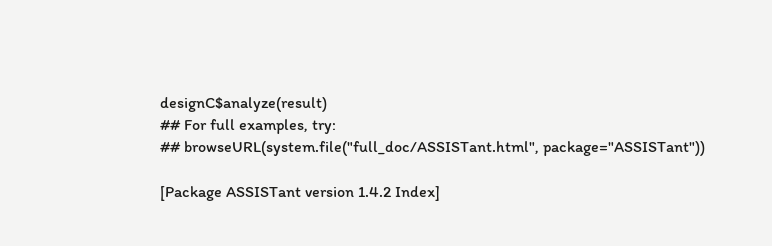designC$analyze(result)
## For full examples, try:
## browseURL(system.file("full_doc/ASSISTant.html", package="ASSISTant"))

[Package ASSISTant version 1.4.2 Index]